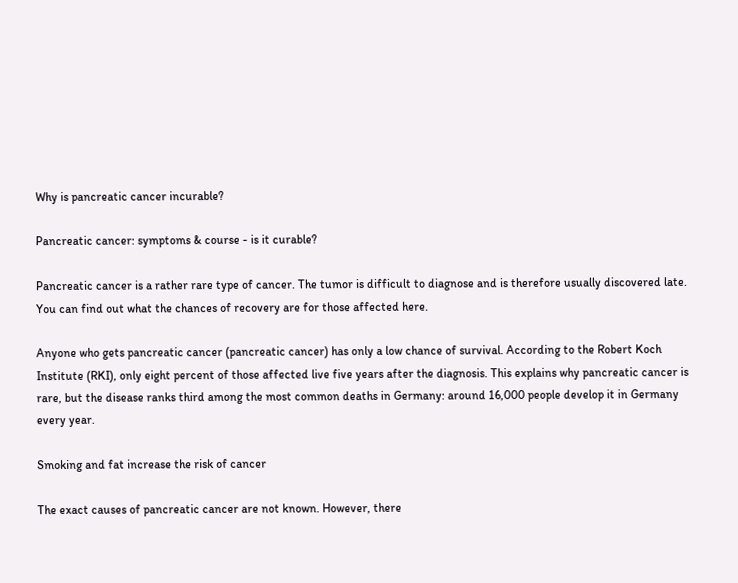Why is pancreatic cancer incurable?

Pancreatic cancer: symptoms & course - is it curable?

Pancreatic cancer is a rather rare type of cancer. The tumor is difficult to diagnose and is therefore usually discovered late. You can find out what the chances of recovery are for those affected here.

Anyone who gets pancreatic cancer (pancreatic cancer) has only a low chance of survival. According to the Robert Koch Institute (RKI), only eight percent of those affected live five years after the diagnosis. This explains why pancreatic cancer is rare, but the disease ranks third among the most common deaths in Germany: around 16,000 people develop it in Germany every year.

Smoking and fat increase the risk of cancer

The exact causes of pancreatic cancer are not known. However, there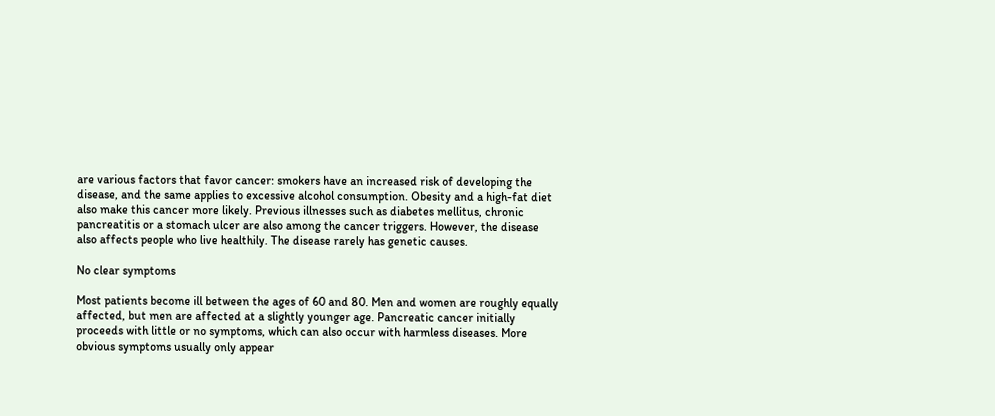are various factors that favor cancer: smokers have an increased risk of developing the disease, and the same applies to excessive alcohol consumption. Obesity and a high-fat diet also make this cancer more likely. Previous illnesses such as diabetes mellitus, chronic pancreatitis or a stomach ulcer are also among the cancer triggers. However, the disease also affects people who live healthily. The disease rarely has genetic causes.

No clear symptoms

Most patients become ill between the ages of 60 and 80. Men and women are roughly equally affected, but men are affected at a slightly younger age. Pancreatic cancer initially proceeds with little or no symptoms, which can also occur with harmless diseases. More obvious symptoms usually only appear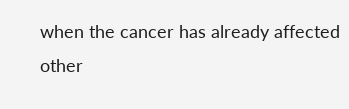when the cancer has already affected other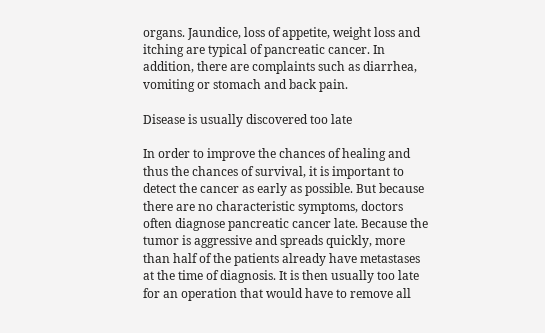organs. Jaundice, loss of appetite, weight loss and itching are typical of pancreatic cancer. In addition, there are complaints such as diarrhea, vomiting or stomach and back pain.

Disease is usually discovered too late

In order to improve the chances of healing and thus the chances of survival, it is important to detect the cancer as early as possible. But because there are no characteristic symptoms, doctors often diagnose pancreatic cancer late. Because the tumor is aggressive and spreads quickly, more than half of the patients already have metastases at the time of diagnosis. It is then usually too late for an operation that would have to remove all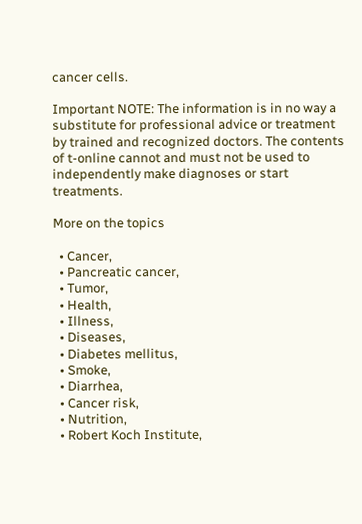cancer cells.

Important NOTE: The information is in no way a substitute for professional advice or treatment by trained and recognized doctors. The contents of t-online cannot and must not be used to independently make diagnoses or start treatments.

More on the topics

  • Cancer,
  • Pancreatic cancer,
  • Tumor,
  • Health,
  • Illness,
  • Diseases,
  • Diabetes mellitus,
  • Smoke,
  • Diarrhea,
  • Cancer risk,
  • Nutrition,
  • Robert Koch Institute,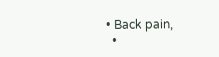• Back pain,
  •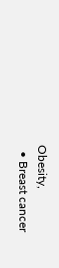Obesity,
  • Breast cancer